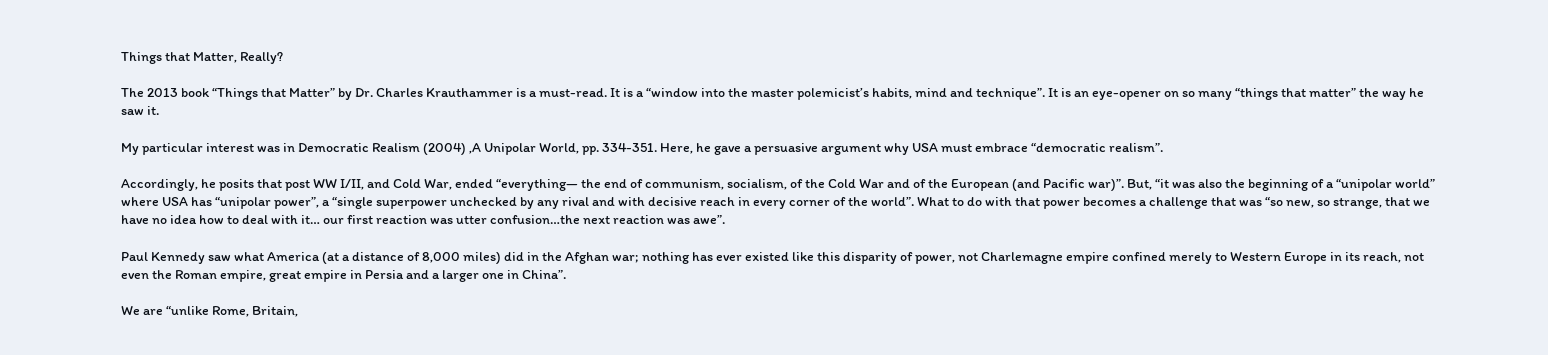Things that Matter, Really?

The 2013 book “Things that Matter” by Dr. Charles Krauthammer is a must-read. It is a “window into the master polemicist’s habits, mind and technique”. It is an eye-opener on so many “things that matter” the way he saw it.

My particular interest was in Democratic Realism (2004) ,A Unipolar World, pp. 334-351. Here, he gave a persuasive argument why USA must embrace “democratic realism”.

Accordingly, he posits that post WW I/II, and Cold War, ended “everything— the end of communism, socialism, of the Cold War and of the European (and Pacific war)”. But, “it was also the beginning of a “unipolar world” where USA has “unipolar power”, a “single superpower unchecked by any rival and with decisive reach in every corner of the world”. What to do with that power becomes a challenge that was “so new, so strange, that we have no idea how to deal with it… our first reaction was utter confusion…the next reaction was awe”.

Paul Kennedy saw what America (at a distance of 8,000 miles) did in the Afghan war; nothing has ever existed like this disparity of power, not Charlemagne empire confined merely to Western Europe in its reach, not even the Roman empire, great empire in Persia and a larger one in China”.

We are “unlike Rome, Britain,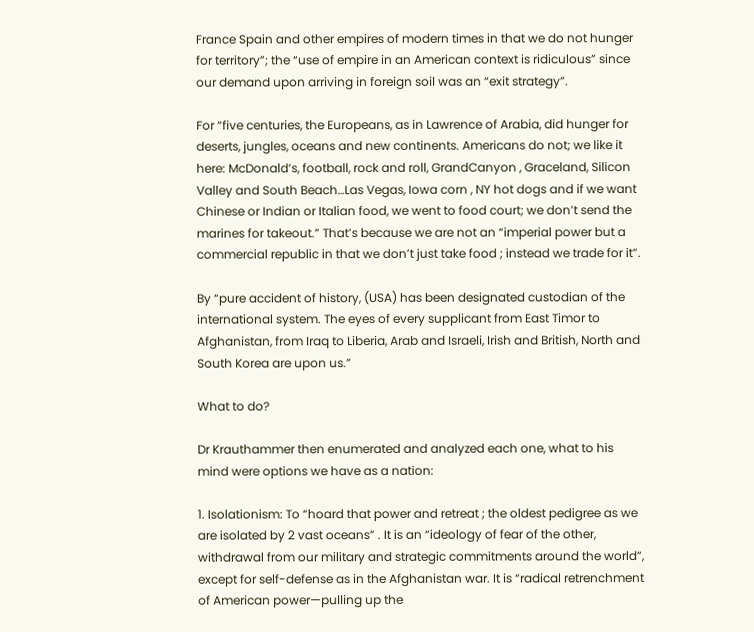France Spain and other empires of modern times in that we do not hunger for territory”; the “use of empire in an American context is ridiculous” since our demand upon arriving in foreign soil was an “exit strategy”.

For “five centuries, the Europeans, as in Lawrence of Arabia, did hunger for deserts, jungles, oceans and new continents. Americans do not; we like it here: McDonald’s, football, rock and roll, GrandCanyon , Graceland, Silicon Valley and South Beach…Las Vegas, Iowa corn , NY hot dogs and if we want Chinese or Indian or Italian food, we went to food court; we don’t send the marines for takeout.” That’s because we are not an “imperial power but a commercial republic in that we don’t just take food ; instead we trade for it”.

By “pure accident of history, (USA) has been designated custodian of the international system. The eyes of every supplicant from East Timor to Afghanistan, from Iraq to Liberia, Arab and Israeli, Irish and British, North and South Korea are upon us.”

What to do?

Dr Krauthammer then enumerated and analyzed each one, what to his mind were options we have as a nation:

1. Isolationism: To “hoard that power and retreat ; the oldest pedigree as we are isolated by 2 vast oceans” . It is an “ideology of fear of the other, withdrawal from our military and strategic commitments around the world”, except for self-defense as in the Afghanistan war. It is “radical retrenchment of American power—pulling up the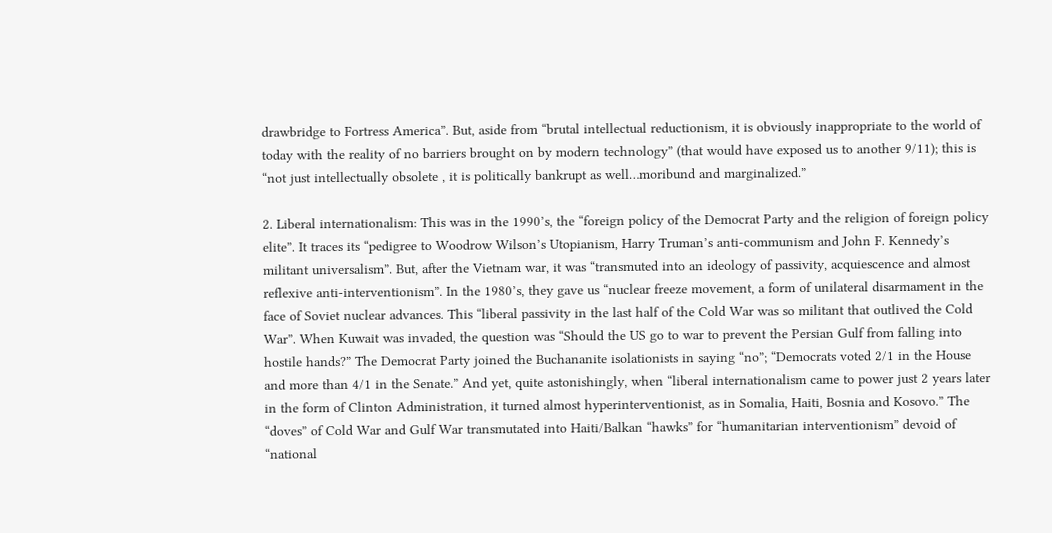drawbridge to Fortress America”. But, aside from “brutal intellectual reductionism, it is obviously inappropriate to the world of today with the reality of no barriers brought on by modern technology” (that would have exposed us to another 9/11); this is “not just intellectually obsolete , it is politically bankrupt as well…moribund and marginalized.”

2. Liberal internationalism: This was in the 1990’s, the “foreign policy of the Democrat Party and the religion of foreign policy elite”. It traces its “pedigree to Woodrow Wilson’s Utopianism, Harry Truman’s anti-communism and John F. Kennedy’s militant universalism”. But, after the Vietnam war, it was “transmuted into an ideology of passivity, acquiescence and almost reflexive anti-interventionism”. In the 1980’s, they gave us “nuclear freeze movement, a form of unilateral disarmament in the face of Soviet nuclear advances. This “liberal passivity in the last half of the Cold War was so militant that outlived the Cold War”. When Kuwait was invaded, the question was “Should the US go to war to prevent the Persian Gulf from falling into hostile hands?” The Democrat Party joined the Buchananite isolationists in saying “no”; “Democrats voted 2/1 in the House and more than 4/1 in the Senate.” And yet, quite astonishingly, when “liberal internationalism came to power just 2 years later in the form of Clinton Administration, it turned almost hyperinterventionist, as in Somalia, Haiti, Bosnia and Kosovo.” The “doves” of Cold War and Gulf War transmutated into Haiti/Balkan “hawks” for “humanitarian interventionism” devoid of “national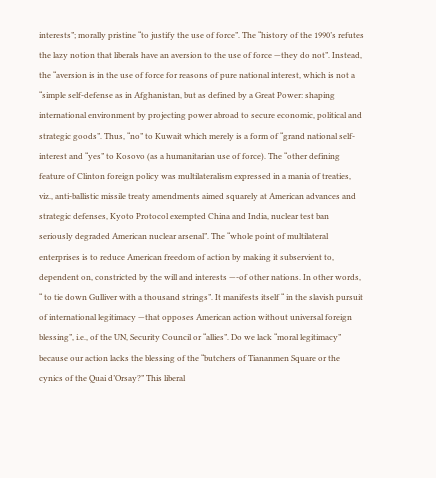interests”; morally pristine “to justify the use of force”. The “history of the 1990’s refutes the lazy notion that liberals have an aversion to the use of force —they do not”. Instead, the “aversion is in the use of force for reasons of pure national interest, which is not a “simple self-defense as in Afghanistan, but as defined by a Great Power: shaping international environment by projecting power abroad to secure economic, political and strategic goods”. Thus, “no” to Kuwait which merely is a form of “grand national self-interest and “yes” to Kosovo (as a humanitarian use of force). The “other defining feature of Clinton foreign policy was multilateralism expressed in a mania of treaties, viz., anti-ballistic missile treaty amendments aimed squarely at American advances and strategic defenses, Kyoto Protocol exempted China and India, nuclear test ban seriously degraded American nuclear arsenal”. The “whole point of multilateral enterprises is to reduce American freedom of action by making it subservient to, dependent on, constricted by the will and interests —-of other nations. In other words, “ to tie down Gulliver with a thousand strings”. It manifests itself “ in the slavish pursuit of international legitimacy —that opposes American action without universal foreign blessing”, i.e., of the UN, Security Council or “allies”. Do we lack “moral legitimacy” because our action lacks the blessing of the “butchers of Tiananmen Square or the cynics of the Quai d’Orsay?” This liberal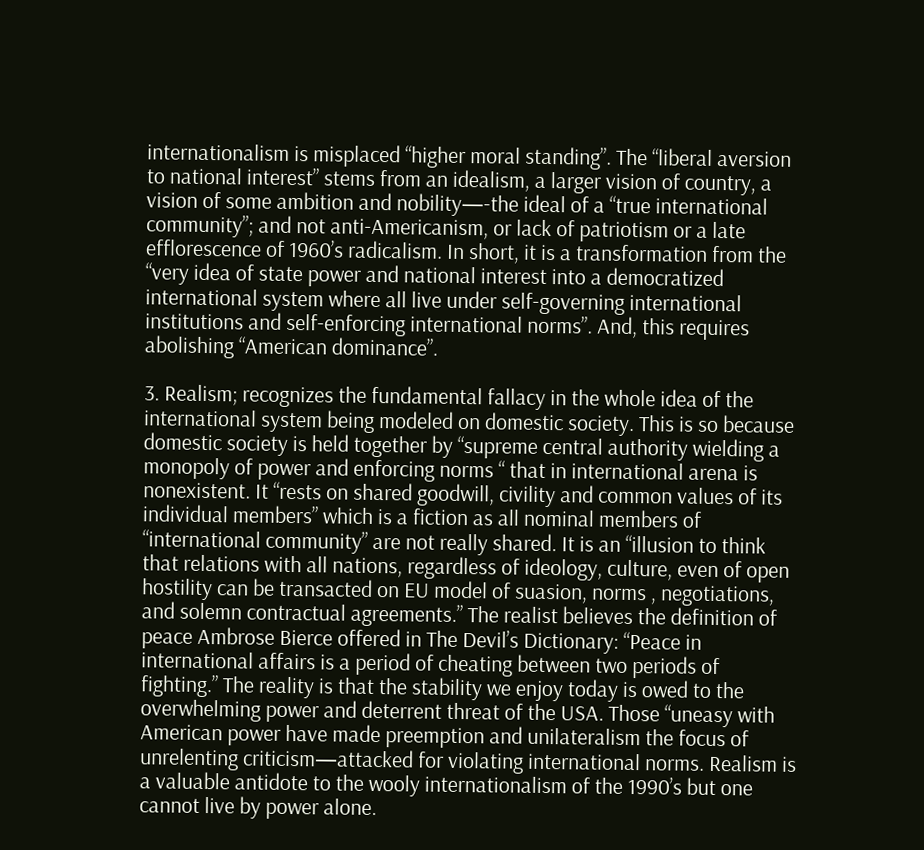internationalism is misplaced “higher moral standing”. The “liberal aversion to national interest” stems from an idealism, a larger vision of country, a vision of some ambition and nobility—-the ideal of a “true international community”; and not anti-Americanism, or lack of patriotism or a late efflorescence of 1960’s radicalism. In short, it is a transformation from the “very idea of state power and national interest into a democratized international system where all live under self-governing international institutions and self-enforcing international norms”. And, this requires abolishing “American dominance”.

3. Realism; recognizes the fundamental fallacy in the whole idea of the international system being modeled on domestic society. This is so because domestic society is held together by “supreme central authority wielding a monopoly of power and enforcing norms “ that in international arena is nonexistent. It “rests on shared goodwill, civility and common values of its individual members” which is a fiction as all nominal members of “international community” are not really shared. It is an “illusion to think that relations with all nations, regardless of ideology, culture, even of open hostility can be transacted on EU model of suasion, norms , negotiations, and solemn contractual agreements.” The realist believes the definition of peace Ambrose Bierce offered in The Devil’s Dictionary: “Peace in international affairs is a period of cheating between two periods of fighting.” The reality is that the stability we enjoy today is owed to the overwhelming power and deterrent threat of the USA. Those “uneasy with American power have made preemption and unilateralism the focus of unrelenting criticism—attacked for violating international norms. Realism is a valuable antidote to the wooly internationalism of the 1990’s but one cannot live by power alone.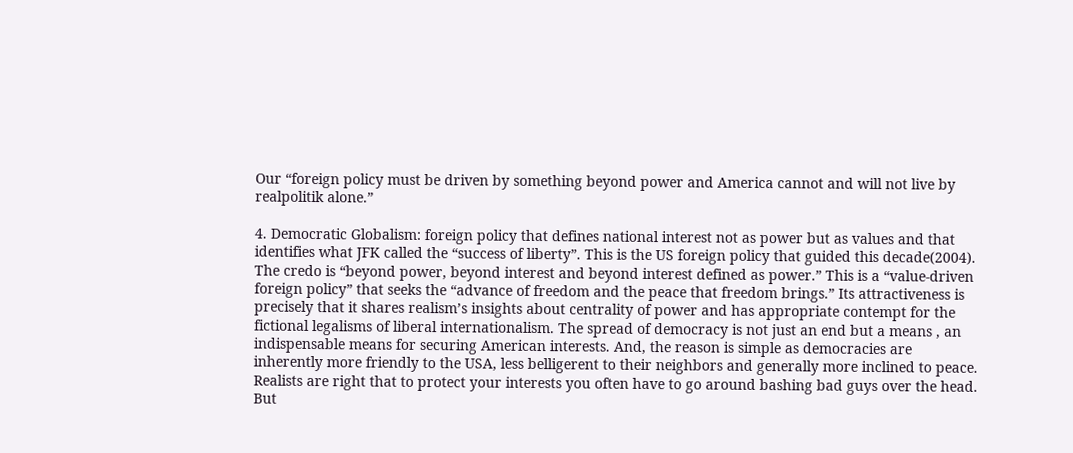Our “foreign policy must be driven by something beyond power and America cannot and will not live by realpolitik alone.”

4. Democratic Globalism: foreign policy that defines national interest not as power but as values and that identifies what JFK called the “success of liberty”. This is the US foreign policy that guided this decade(2004). The credo is “beyond power, beyond interest and beyond interest defined as power.” This is a “value-driven foreign policy” that seeks the “advance of freedom and the peace that freedom brings.” Its attractiveness is precisely that it shares realism’s insights about centrality of power and has appropriate contempt for the fictional legalisms of liberal internationalism. The spread of democracy is not just an end but a means , an indispensable means for securing American interests. And, the reason is simple as democracies are inherently more friendly to the USA, less belligerent to their neighbors and generally more inclined to peace. Realists are right that to protect your interests you often have to go around bashing bad guys over the head. But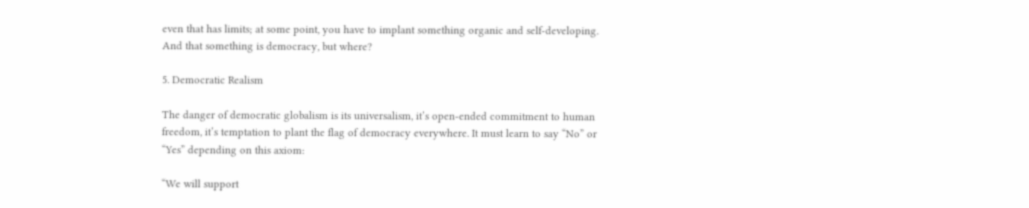even that has limits; at some point, you have to implant something organic and self-developing. And that something is democracy, but where?

5. Democratic Realism

The danger of democratic globalism is its universalism, it’s open-ended commitment to human freedom, it’s temptation to plant the flag of democracy everywhere. It must learn to say “No” or “Yes” depending on this axiom:

“We will support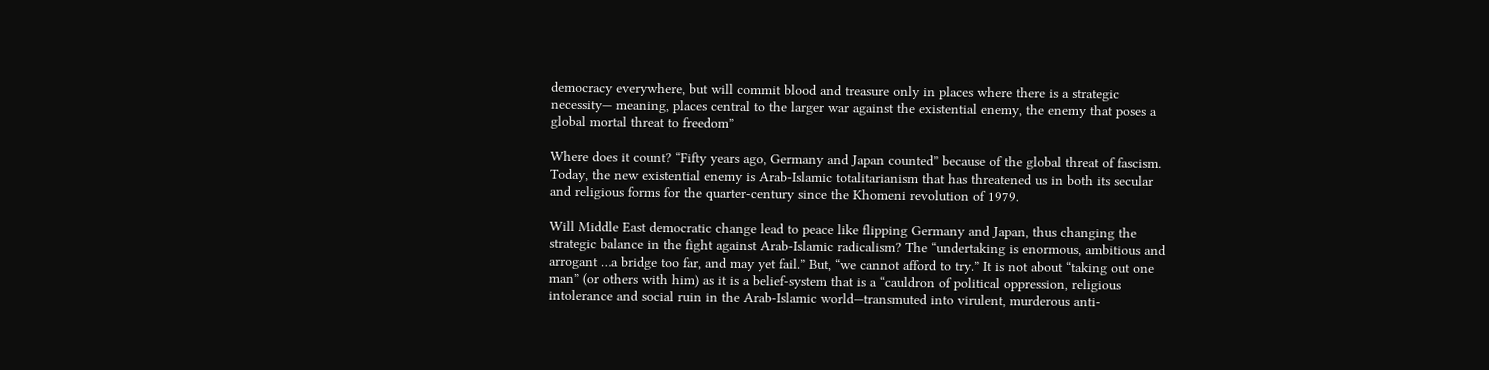democracy everywhere, but will commit blood and treasure only in places where there is a strategic necessity— meaning, places central to the larger war against the existential enemy, the enemy that poses a global mortal threat to freedom”

Where does it count? “Fifty years ago, Germany and Japan counted” because of the global threat of fascism. Today, the new existential enemy is Arab-Islamic totalitarianism that has threatened us in both its secular and religious forms for the quarter-century since the Khomeni revolution of 1979.

Will Middle East democratic change lead to peace like flipping Germany and Japan, thus changing the strategic balance in the fight against Arab-Islamic radicalism? The “undertaking is enormous, ambitious and arrogant …a bridge too far, and may yet fail.” But, “we cannot afford to try.” It is not about “taking out one man” (or others with him) as it is a belief-system that is a “cauldron of political oppression, religious intolerance and social ruin in the Arab-Islamic world—transmuted into virulent, murderous anti-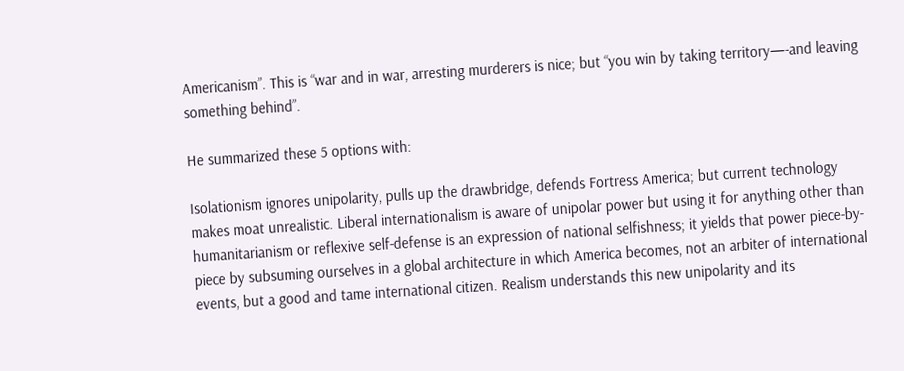Americanism”. This is “war and in war, arresting murderers is nice; but “you win by taking territory—-and leaving something behind”.

He summarized these 5 options with:

Isolationism ignores unipolarity, pulls up the drawbridge, defends Fortress America; but current technology makes moat unrealistic. Liberal internationalism is aware of unipolar power but using it for anything other than humanitarianism or reflexive self-defense is an expression of national selfishness; it yields that power piece-by-piece by subsuming ourselves in a global architecture in which America becomes, not an arbiter of international events, but a good and tame international citizen. Realism understands this new unipolarity and its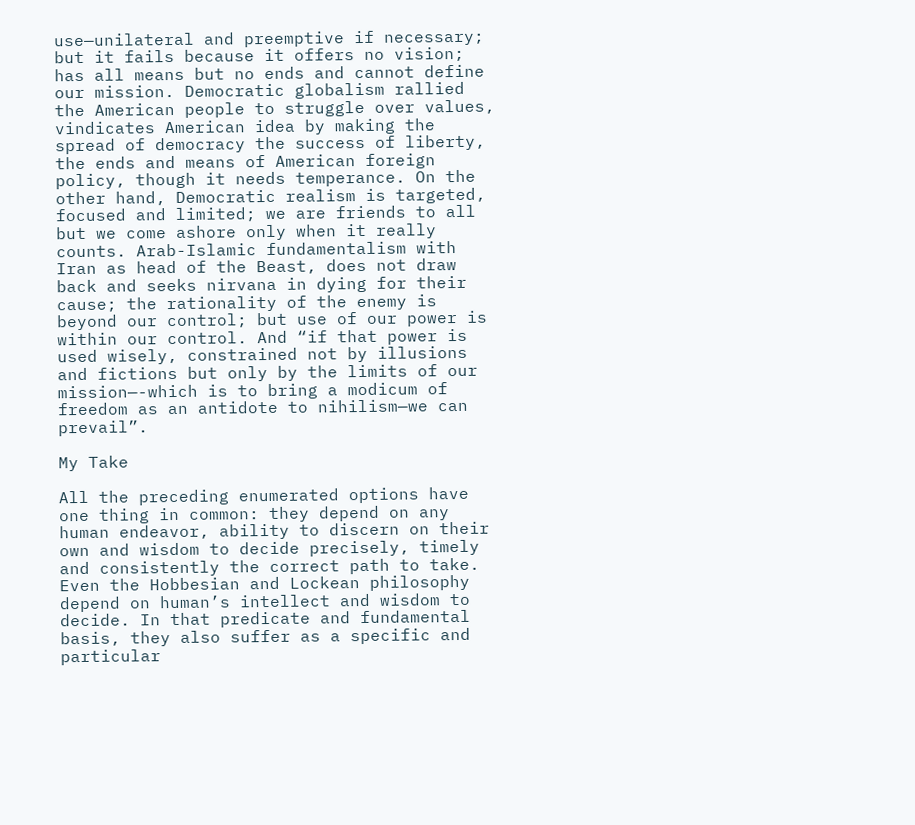use—unilateral and preemptive if necessary; but it fails because it offers no vision; has all means but no ends and cannot define our mission. Democratic globalism rallied the American people to struggle over values, vindicates American idea by making the spread of democracy the success of liberty, the ends and means of American foreign policy, though it needs temperance. On the other hand, Democratic realism is targeted, focused and limited; we are friends to all but we come ashore only when it really counts. Arab-Islamic fundamentalism with Iran as head of the Beast, does not draw back and seeks nirvana in dying for their cause; the rationality of the enemy is beyond our control; but use of our power is within our control. And “if that power is used wisely, constrained not by illusions and fictions but only by the limits of our mission—-which is to bring a modicum of freedom as an antidote to nihilism—we can prevail”.

My Take

All the preceding enumerated options have one thing in common: they depend on any human endeavor, ability to discern on their own and wisdom to decide precisely, timely and consistently the correct path to take. Even the Hobbesian and Lockean philosophy depend on human’s intellect and wisdom to decide. In that predicate and fundamental basis, they also suffer as a specific and particular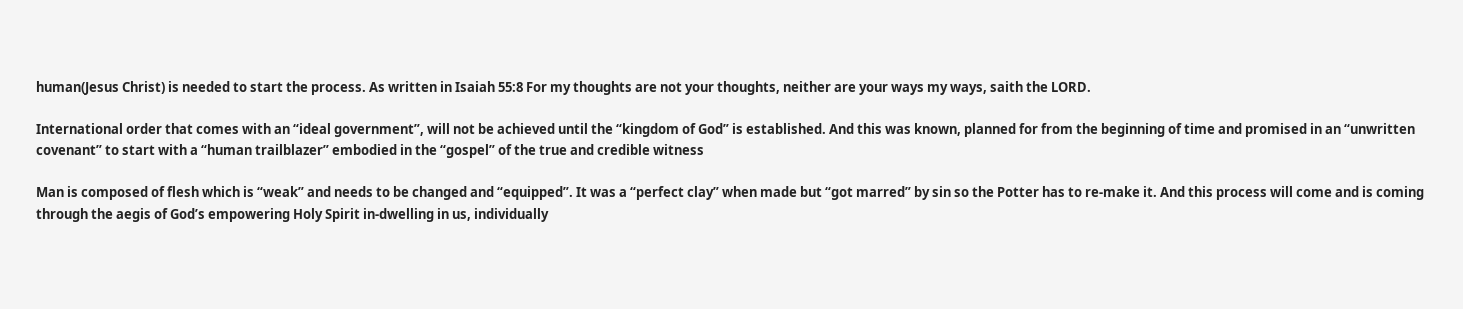human(Jesus Christ) is needed to start the process. As written in Isaiah 55:8 For my thoughts are not your thoughts, neither are your ways my ways, saith the LORD.

International order that comes with an “ideal government”, will not be achieved until the “kingdom of God” is established. And this was known, planned for from the beginning of time and promised in an “unwritten covenant” to start with a “human trailblazer” embodied in the “gospel” of the true and credible witness

Man is composed of flesh which is “weak” and needs to be changed and “equipped”. It was a “perfect clay” when made but “got marred” by sin so the Potter has to re-make it. And this process will come and is coming through the aegis of God’s empowering Holy Spirit in-dwelling in us, individually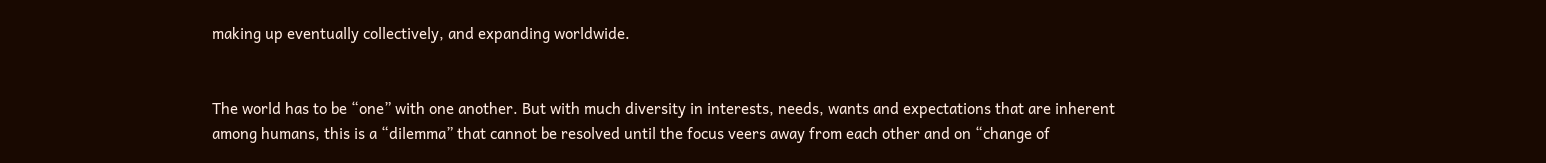making up eventually collectively, and expanding worldwide.


The world has to be “one” with one another. But with much diversity in interests, needs, wants and expectations that are inherent among humans, this is a “dilemma” that cannot be resolved until the focus veers away from each other and on “change of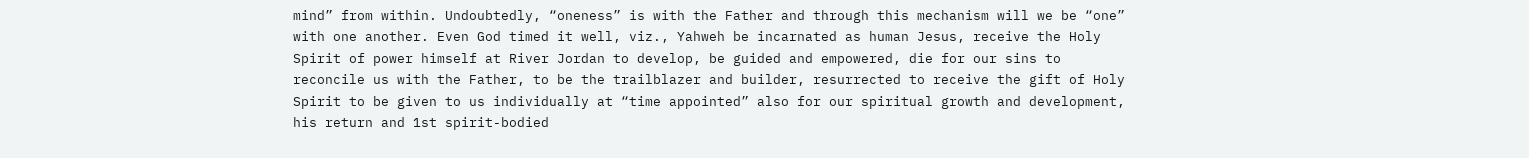mind” from within. Undoubtedly, “oneness” is with the Father and through this mechanism will we be “one” with one another. Even God timed it well, viz., Yahweh be incarnated as human Jesus, receive the Holy Spirit of power himself at River Jordan to develop, be guided and empowered, die for our sins to reconcile us with the Father, to be the trailblazer and builder, resurrected to receive the gift of Holy Spirit to be given to us individually at “time appointed” also for our spiritual growth and development, his return and 1st spirit-bodied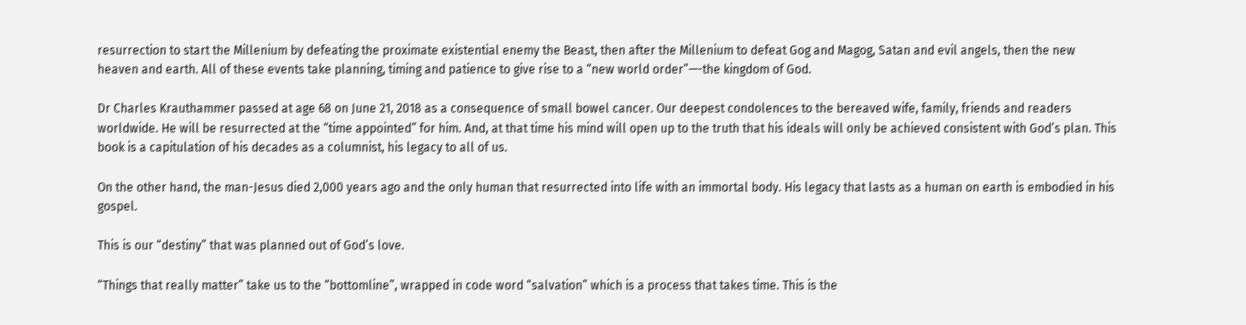resurrection to start the Millenium by defeating the proximate existential enemy the Beast, then after the Millenium to defeat Gog and Magog, Satan and evil angels, then the new heaven and earth. All of these events take planning, timing and patience to give rise to a “new world order”—-the kingdom of God.

Dr Charles Krauthammer passed at age 68 on June 21, 2018 as a consequence of small bowel cancer. Our deepest condolences to the bereaved wife, family, friends and readers worldwide. He will be resurrected at the “time appointed” for him. And, at that time his mind will open up to the truth that his ideals will only be achieved consistent with God’s plan. This book is a capitulation of his decades as a columnist, his legacy to all of us.

On the other hand, the man-Jesus died 2,000 years ago and the only human that resurrected into life with an immortal body. His legacy that lasts as a human on earth is embodied in his gospel.

This is our “destiny” that was planned out of God’s love.

“Things that really matter” take us to the “bottomline”, wrapped in code word “salvation” which is a process that takes time. This is the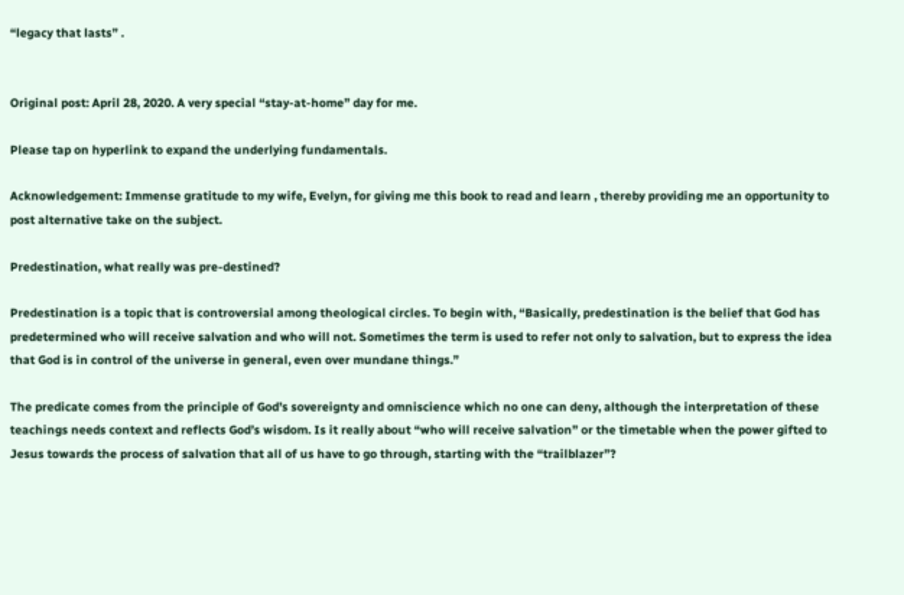“legacy that lasts” .


Original post: April 28, 2020. A very special “stay-at-home” day for me.

Please tap on hyperlink to expand the underlying fundamentals.

Acknowledgement: Immense gratitude to my wife, Evelyn, for giving me this book to read and learn , thereby providing me an opportunity to post alternative take on the subject.

Predestination, what really was pre-destined?

Predestination is a topic that is controversial among theological circles. To begin with, “Basically, predestination is the belief that God has predetermined who will receive salvation and who will not. Sometimes the term is used to refer not only to salvation, but to express the idea that God is in control of the universe in general, even over mundane things.”

The predicate comes from the principle of God’s sovereignty and omniscience which no one can deny, although the interpretation of these teachings needs context and reflects God’s wisdom. Is it really about “who will receive salvation” or the timetable when the power gifted to Jesus towards the process of salvation that all of us have to go through, starting with the “trailblazer”?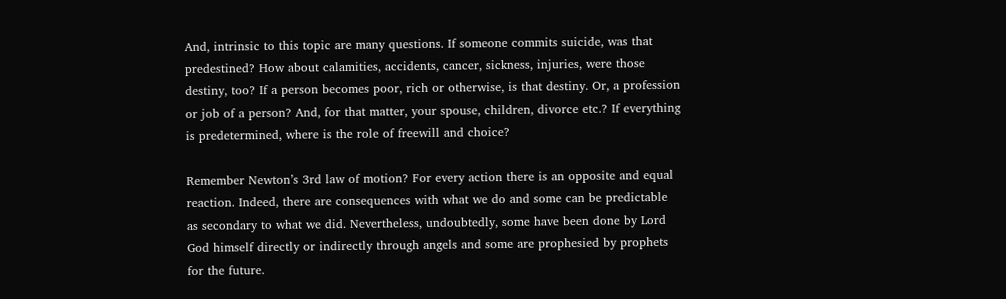And, intrinsic to this topic are many questions. If someone commits suicide, was that predestined? How about calamities, accidents, cancer, sickness, injuries, were those destiny, too? If a person becomes poor, rich or otherwise, is that destiny. Or, a profession or job of a person? And, for that matter, your spouse, children, divorce etc.? If everything is predetermined, where is the role of freewill and choice?

Remember Newton’s 3rd law of motion? For every action there is an opposite and equal reaction. Indeed, there are consequences with what we do and some can be predictable as secondary to what we did. Nevertheless, undoubtedly, some have been done by Lord God himself directly or indirectly through angels and some are prophesied by prophets for the future.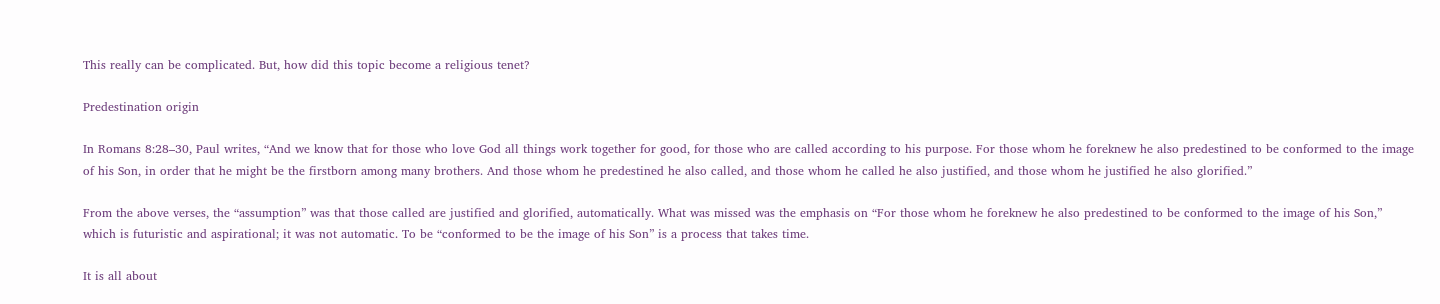This really can be complicated. But, how did this topic become a religious tenet?

Predestination origin

In Romans 8:28–30, Paul writes, “And we know that for those who love God all things work together for good, for those who are called according to his purpose. For those whom he foreknew he also predestined to be conformed to the image of his Son, in order that he might be the firstborn among many brothers. And those whom he predestined he also called, and those whom he called he also justified, and those whom he justified he also glorified.”

From the above verses, the “assumption” was that those called are justified and glorified, automatically. What was missed was the emphasis on “For those whom he foreknew he also predestined to be conformed to the image of his Son,” which is futuristic and aspirational; it was not automatic. To be “conformed to be the image of his Son” is a process that takes time.

It is all about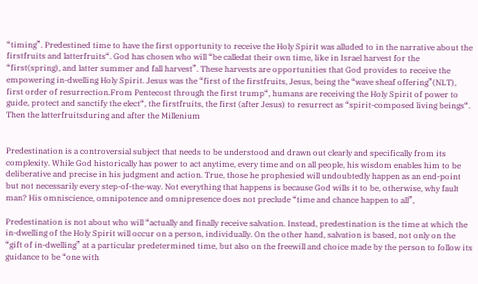“timing”. Predestined time to have the first opportunity to receive the Holy Spirit was alluded to in the narrative about the firstfruits and latterfruits“. God has chosen who will “be calledat their own time, like in Israel harvest for the “first(spring), and latter summer and fall harvest”. These harvests are opportunities that God provides to receive the empowering in-dwelling Holy Spirit. Jesus was the “first of the firstfruits, Jesus, being the “wave sheaf offering”(NLT), first order of resurrection.From Pentecost through the first trump“, humans are receiving the Holy Spirit of power to guide, protect and sanctify the elect“, the firstfruits, the first (after Jesus) to resurrect as “spirit-composed living beings“. Then the latterfruitsduring and after the Millenium


Predestination is a controversial subject that needs to be understood and drawn out clearly and specifically from its complexity. While God historically has power to act anytime, every time and on all people, his wisdom enables him to be deliberative and precise in his judgment and action. True, those he prophesied will undoubtedly happen as an end-point but not necessarily every step-of-the-way. Not everything that happens is because God wills it to be, otherwise, why fault man? His omniscience, omnipotence and omnipresence does not preclude “time and chance happen to all”,

Predestination is not about who will “actually and finally receive salvation. Instead, predestination is the time at which the in-dwelling of the Holy Spirit will occur on a person, individually. On the other hand, salvation is based, not only on the “gift of in-dwelling” at a particular predetermined time, but also on the freewill and choice made by the person to follow its guidance to be “one with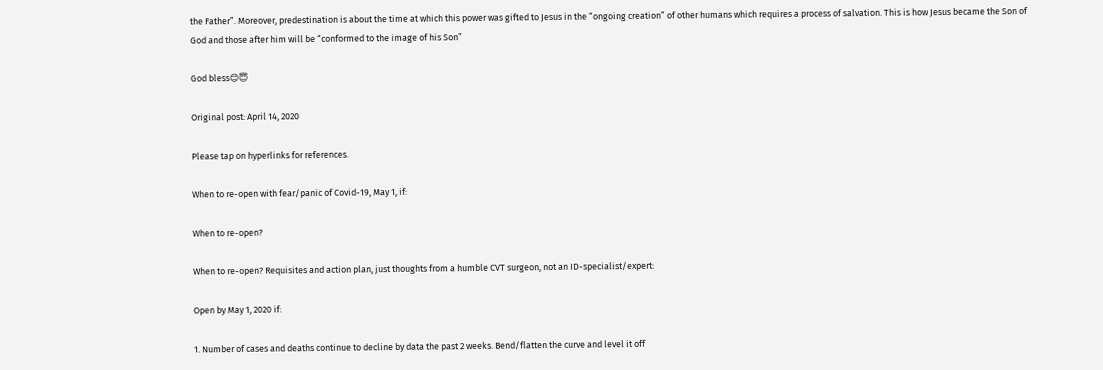the Father”. Moreover, predestination is about the time at which this power was gifted to Jesus in the “ongoing creation” of other humans which requires a process of salvation. This is how Jesus became the Son of God and those after him will be “conformed to the image of his Son”

God bless😊😇

Original post: April 14, 2020

Please tap on hyperlinks for references.

When to re-open with fear/panic of Covid-19, May 1, if:

When to re-open?

When to re-open? Requisites and action plan, just thoughts from a humble CVT surgeon, not an ID-specialist/expert:

Open by May 1, 2020 if:

1. Number of cases and deaths continue to decline by data the past 2 weeks. Bend/flatten the curve and level it off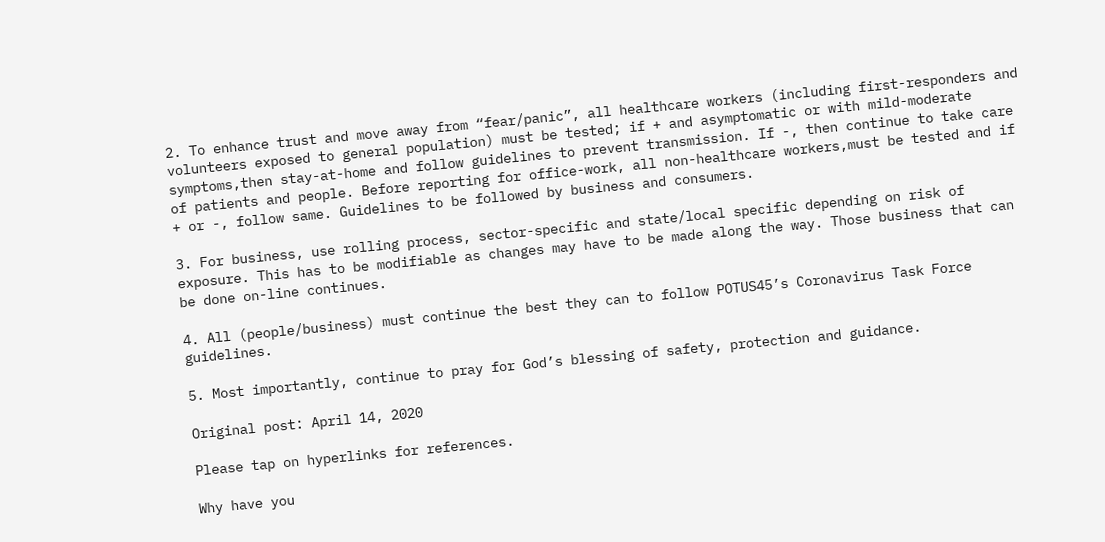2. To enhance trust and move away from “fear/panic”, all healthcare workers (including first-responders and volunteers exposed to general population) must be tested; if + and asymptomatic or with mild-moderate symptoms,then stay-at-home and follow guidelines to prevent transmission. If -, then continue to take care of patients and people. Before reporting for office-work, all non-healthcare workers,must be tested and if + or -, follow same. Guidelines to be followed by business and consumers.

3. For business, use rolling process, sector-specific and state/local specific depending on risk of exposure. This has to be modifiable as changes may have to be made along the way. Those business that can be done on-line continues.

4. All (people/business) must continue the best they can to follow POTUS45’s Coronavirus Task Force guidelines.

5. Most importantly, continue to pray for God’s blessing of safety, protection and guidance.

Original post: April 14, 2020

Please tap on hyperlinks for references.

Why have you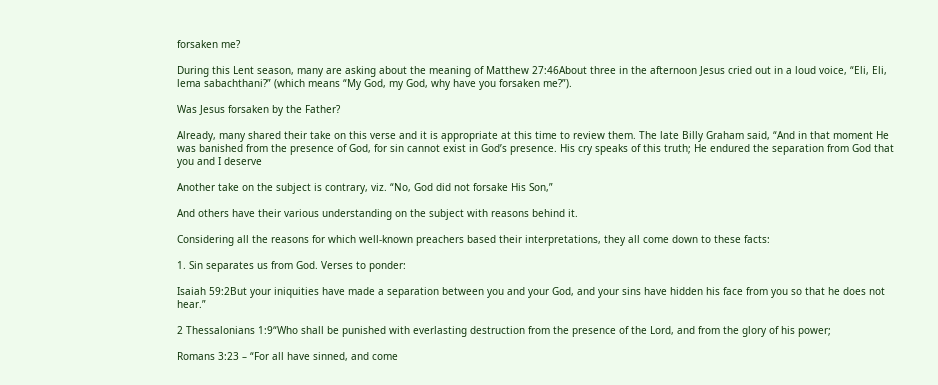forsaken me?

During this Lent season, many are asking about the meaning of Matthew 27:46About three in the afternoon Jesus cried out in a loud voice, “Eli, Eli, lema sabachthani?” (which means “My God, my God, why have you forsaken me?”).

Was Jesus forsaken by the Father?

Already, many shared their take on this verse and it is appropriate at this time to review them. The late Billy Graham said, “And in that moment He was banished from the presence of God, for sin cannot exist in God’s presence. His cry speaks of this truth; He endured the separation from God that you and I deserve

Another take on the subject is contrary, viz. “No, God did not forsake His Son,”

And others have their various understanding on the subject with reasons behind it.

Considering all the reasons for which well-known preachers based their interpretations, they all come down to these facts:

1. Sin separates us from God. Verses to ponder:

Isaiah 59:2But your iniquities have made a separation between you and your God, and your sins have hidden his face from you so that he does not hear.”

2 Thessalonians 1:9“Who shall be punished with everlasting destruction from the presence of the Lord, and from the glory of his power;

Romans 3:23 – “For all have sinned, and come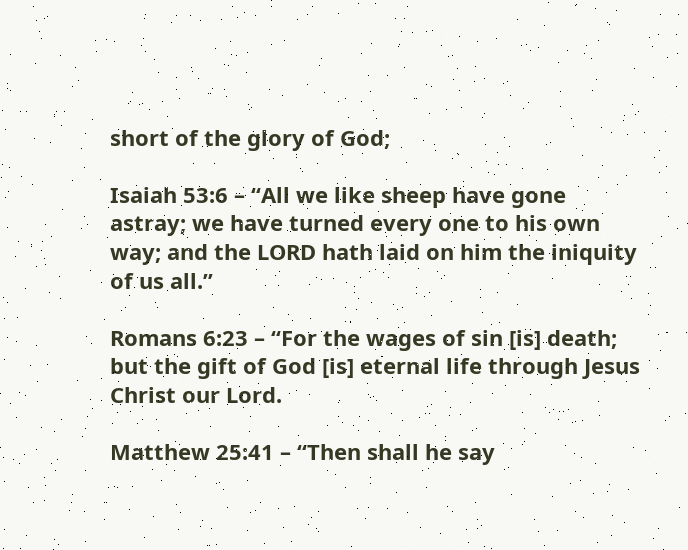short of the glory of God;

Isaiah 53:6 – “All we like sheep have gone astray; we have turned every one to his own way; and the LORD hath laid on him the iniquity of us all.”

Romans 6:23 – “For the wages of sin [is] death; but the gift of God [is] eternal life through Jesus Christ our Lord.

Matthew 25:41 – “Then shall he say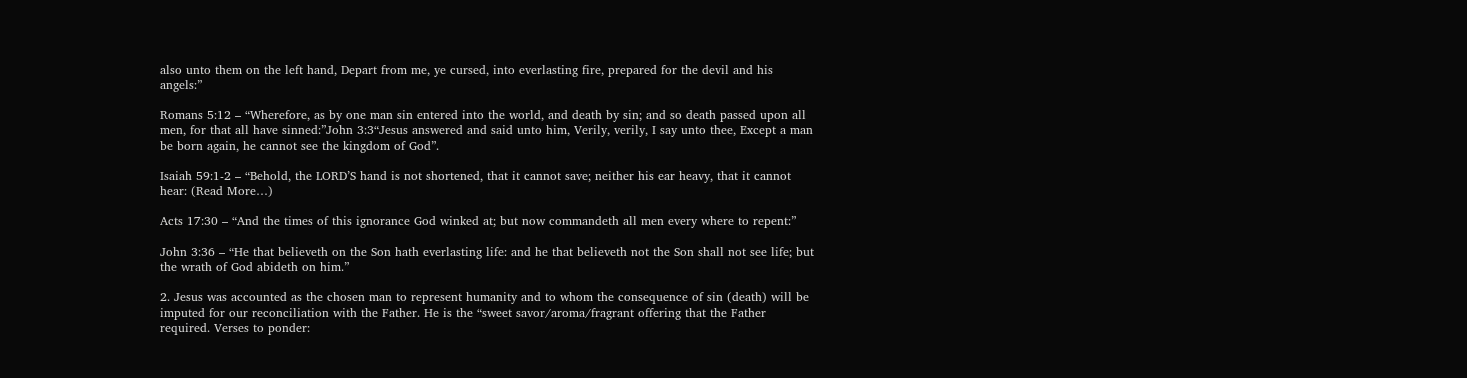also unto them on the left hand, Depart from me, ye cursed, into everlasting fire, prepared for the devil and his angels:”

Romans 5:12 – “Wherefore, as by one man sin entered into the world, and death by sin; and so death passed upon all men, for that all have sinned:”John 3:3“Jesus answered and said unto him, Verily, verily, I say unto thee, Except a man be born again, he cannot see the kingdom of God”.

Isaiah 59:1-2 – “Behold, the LORD’S hand is not shortened, that it cannot save; neither his ear heavy, that it cannot hear: (Read More…)

Acts 17:30 – “And the times of this ignorance God winked at; but now commandeth all men every where to repent:”

John 3:36 – “He that believeth on the Son hath everlasting life: and he that believeth not the Son shall not see life; but the wrath of God abideth on him.”

2. Jesus was accounted as the chosen man to represent humanity and to whom the consequence of sin (death) will be imputed for our reconciliation with the Father. He is the “sweet savor/aroma/fragrant offering that the Father required. Verses to ponder: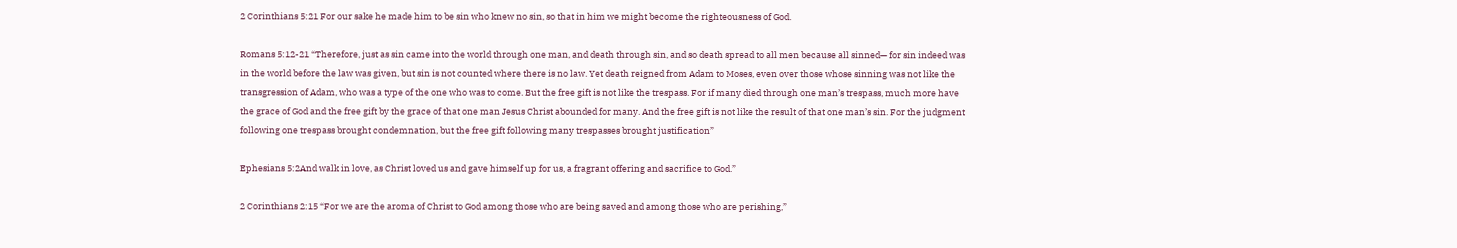2 Corinthians 5:21 For our sake he made him to be sin who knew no sin, so that in him we might become the righteousness of God.

Romans 5:12-21 “Therefore, just as sin came into the world through one man, and death through sin, and so death spread to all men because all sinned— for sin indeed was in the world before the law was given, but sin is not counted where there is no law. Yet death reigned from Adam to Moses, even over those whose sinning was not like the transgression of Adam, who was a type of the one who was to come. But the free gift is not like the trespass. For if many died through one man’s trespass, much more have the grace of God and the free gift by the grace of that one man Jesus Christ abounded for many. And the free gift is not like the result of that one man’s sin. For the judgment following one trespass brought condemnation, but the free gift following many trespasses brought justification”

Ephesians 5:2And walk in love, as Christ loved us and gave himself up for us, a fragrant offering and sacrifice to God.”

2 Corinthians 2:15 “For we are the aroma of Christ to God among those who are being saved and among those who are perishing,”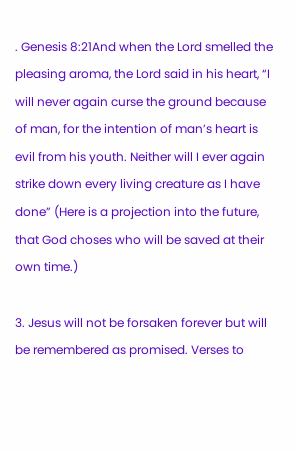. Genesis 8:21And when the Lord smelled the pleasing aroma, the Lord said in his heart, “I will never again curse the ground because of man, for the intention of man’s heart is evil from his youth. Neither will I ever again strike down every living creature as I have done” (Here is a projection into the future, that God choses who will be saved at their own time.)

3. Jesus will not be forsaken forever but will be remembered as promised. Verses to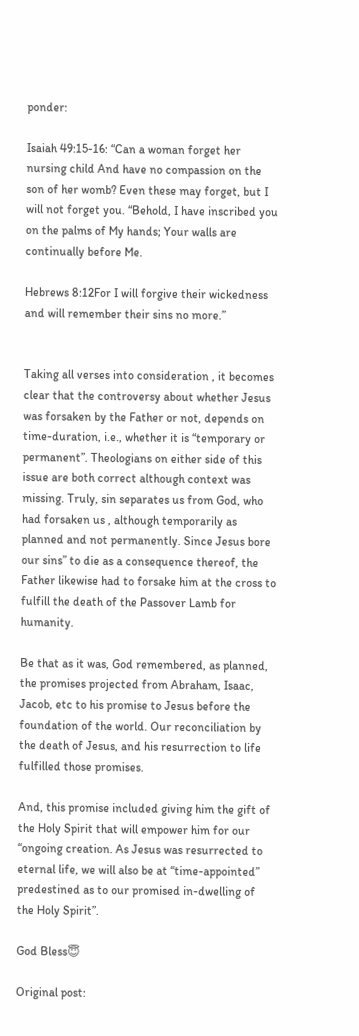ponder:

Isaiah 49:15-16: “Can a woman forget her nursing child And have no compassion on the son of her womb? Even these may forget, but I will not forget you. “Behold, I have inscribed you on the palms of My hands; Your walls are continually before Me.

Hebrews 8:12For I will forgive their wickedness and will remember their sins no more.”


Taking all verses into consideration , it becomes clear that the controversy about whether Jesus was forsaken by the Father or not, depends on time-duration, i.e., whether it is “temporary or permanent”. Theologians on either side of this issue are both correct although context was missing. Truly, sin separates us from God, who had forsaken us , although temporarily as planned and not permanently. Since Jesus bore our sins” to die as a consequence thereof, the Father likewise had to forsake him at the cross to fulfill the death of the Passover Lamb for humanity.

Be that as it was, God remembered, as planned, the promises projected from Abraham, Isaac, Jacob, etc to his promise to Jesus before the foundation of the world. Our reconciliation by the death of Jesus, and his resurrection to life fulfilled those promises.

And, this promise included giving him the gift of the Holy Spirit that will empower him for our “ongoing creation. As Jesus was resurrected to eternal life, we will also be at “time-appointed” predestined as to our promised in-dwelling of the Holy Spirit”.

God Bless😇

Original post: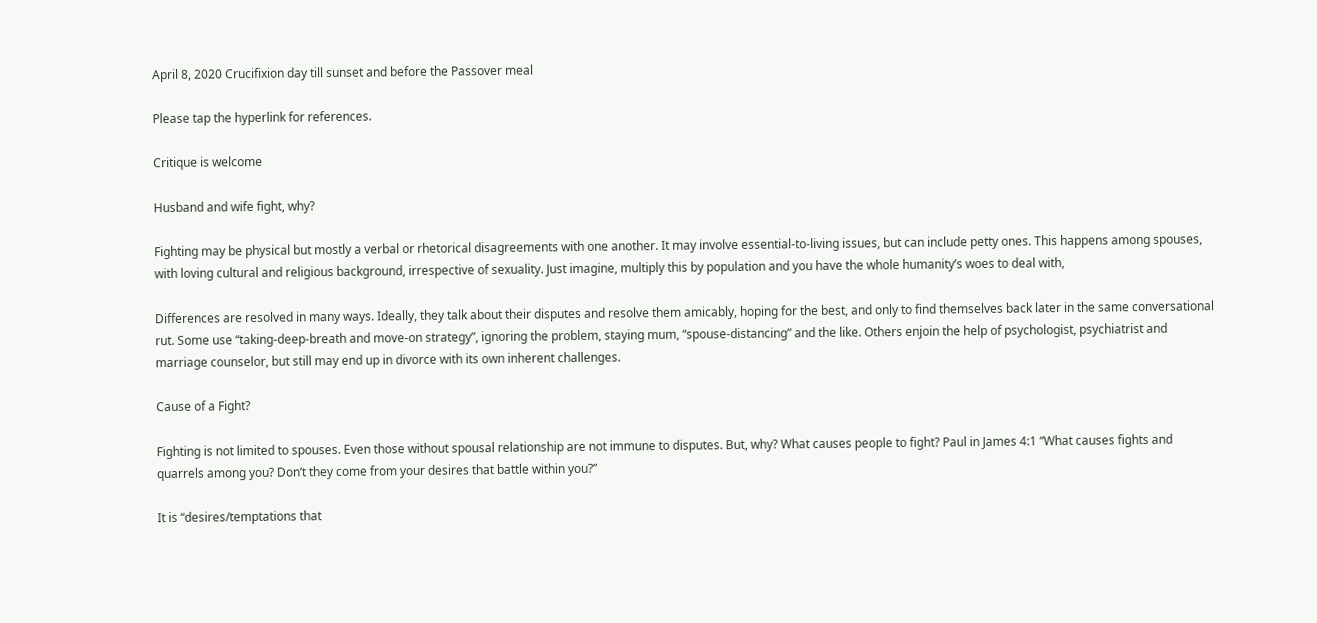April 8, 2020 Crucifixion day till sunset and before the Passover meal

Please tap the hyperlink for references.

Critique is welcome

Husband and wife fight, why?

Fighting may be physical but mostly a verbal or rhetorical disagreements with one another. It may involve essential-to-living issues, but can include petty ones. This happens among spouses, with loving cultural and religious background, irrespective of sexuality. Just imagine, multiply this by population and you have the whole humanity’s woes to deal with,

Differences are resolved in many ways. Ideally, they talk about their disputes and resolve them amicably, hoping for the best, and only to find themselves back later in the same conversational rut. Some use “taking-deep-breath and move-on strategy”, ignoring the problem, staying mum, “spouse-distancing” and the like. Others enjoin the help of psychologist, psychiatrist and marriage counselor, but still may end up in divorce with its own inherent challenges.

Cause of a Fight?

Fighting is not limited to spouses. Even those without spousal relationship are not immune to disputes. But, why? What causes people to fight? Paul in James 4:1 “What causes fights and quarrels among you? Don’t they come from your desires that battle within you?”

It is “desires/temptations that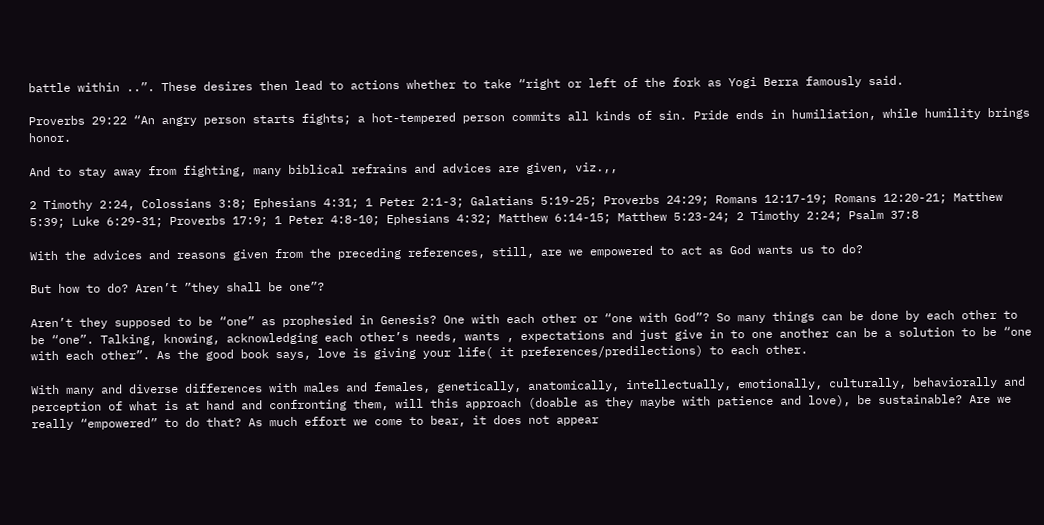battle within ..”. These desires then lead to actions whether to take “right or left of the fork as Yogi Berra famously said.

Proverbs 29:22 “An angry person starts fights; a hot-tempered person commits all kinds of sin. Pride ends in humiliation, while humility brings honor.

And to stay away from fighting, many biblical refrains and advices are given, viz.,,

2 Timothy 2:24, Colossians 3:8; Ephesians 4:31; 1 Peter 2:1-3; Galatians 5:19-25; Proverbs 24:29; Romans 12:17-19; Romans 12:20-21; Matthew 5:39; Luke 6:29-31; Proverbs 17:9; 1 Peter 4:8-10; Ephesians 4:32; Matthew 6:14-15; Matthew 5:23-24; 2 Timothy 2:24; Psalm 37:8

With the advices and reasons given from the preceding references, still, are we empowered to act as God wants us to do?

But how to do? Aren’t ”they shall be one”?

Aren’t they supposed to be “one” as prophesied in Genesis? One with each other or “one with God”? So many things can be done by each other to be “one”. Talking, knowing, acknowledging each other’s needs, wants , expectations and just give in to one another can be a solution to be “one with each other”. As the good book says, love is giving your life( it preferences/predilections) to each other.

With many and diverse differences with males and females, genetically, anatomically, intellectually, emotionally, culturally, behaviorally and perception of what is at hand and confronting them, will this approach (doable as they maybe with patience and love), be sustainable? Are we really “empowered” to do that? As much effort we come to bear, it does not appear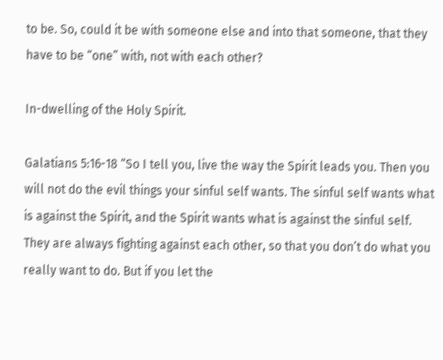to be. So, could it be with someone else and into that someone, that they have to be “one” with, not with each other?

In-dwelling of the Holy Spirit.

Galatians 5:16-18 “So I tell you, live the way the Spirit leads you. Then you will not do the evil things your sinful self wants. The sinful self wants what is against the Spirit, and the Spirit wants what is against the sinful self. They are always fighting against each other, so that you don’t do what you really want to do. But if you let the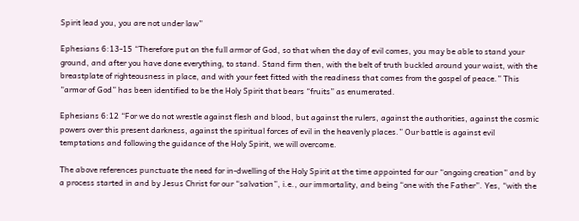Spirit lead you, you are not under law”

Ephesians 6:13-15 “Therefore put on the full armor of God, so that when the day of evil comes, you may be able to stand your ground, and after you have done everything, to stand. Stand firm then, with the belt of truth buckled around your waist, with the breastplate of righteousness in place, and with your feet fitted with the readiness that comes from the gospel of peace.” This “armor of God” has been identified to be the Holy Spirit that bears “fruits” as enumerated.

Ephesians 6:12 “For we do not wrestle against flesh and blood, but against the rulers, against the authorities, against the cosmic powers over this present darkness, against the spiritual forces of evil in the heavenly places.” Our battle is against evil temptations and following the guidance of the Holy Spirit, we will overcome.

The above references punctuate the need for in-dwelling of the Holy Spirit at the time appointed for our “ongoing creation” and by a process started in and by Jesus Christ for our “salvation”, i.e., our immortality, and being “one with the Father”. Yes, “with the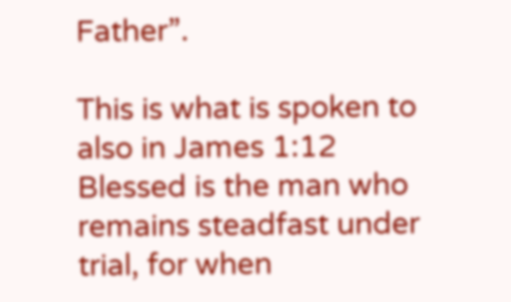Father”.

This is what is spoken to also in James 1:12 Blessed is the man who remains steadfast under trial, for when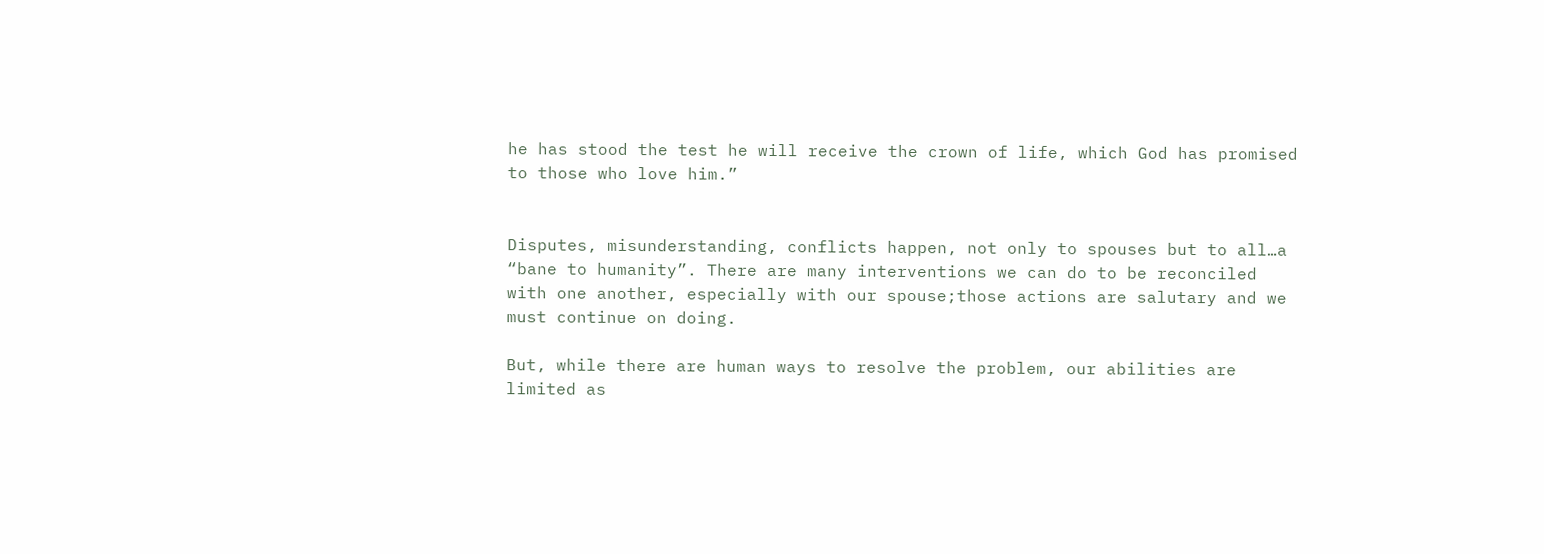he has stood the test he will receive the crown of life, which God has promised to those who love him.”


Disputes, misunderstanding, conflicts happen, not only to spouses but to all…a “bane to humanity”. There are many interventions we can do to be reconciled with one another, especially with our spouse;those actions are salutary and we must continue on doing.

But, while there are human ways to resolve the problem, our abilities are limited as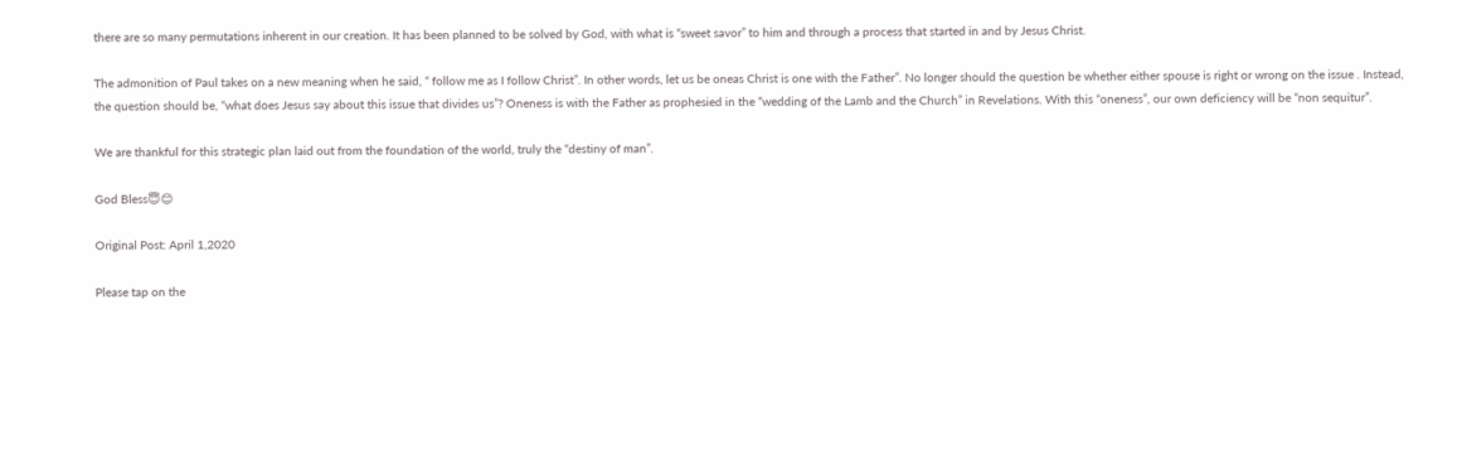there are so many permutations inherent in our creation. It has been planned to be solved by God, with what is “sweet savor” to him and through a process that started in and by Jesus Christ.

The admonition of Paul takes on a new meaning when he said, “ follow me as I follow Christ”. In other words, let us be oneas Christ is one with the Father”. No longer should the question be whether either spouse is right or wrong on the issue . Instead, the question should be, “what does Jesus say about this issue that divides us”? Oneness is with the Father as prophesied in the “wedding of the Lamb and the Church” in Revelations. With this “oneness”, our own deficiency will be “non sequitur”.

We are thankful for this strategic plan laid out from the foundation of the world, truly the “destiny of man”.

God Bless😇😊

Original Post: April 1,2020

Please tap on the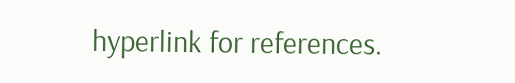hyperlink for references.